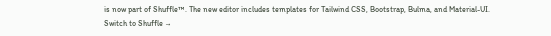is now part of Shuffle™. The new editor includes templates for Tailwind CSS, Bootstrap, Bulma, and Material-UI.
Switch to Shuffle →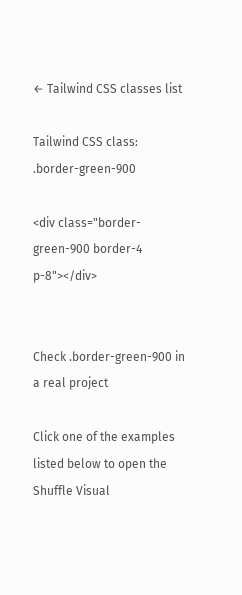← Tailwind CSS classes list

Tailwind CSS class: .border-green-900

<div class="border-green-900 border-4 p-8"></div>


Check .border-green-900 in a real project

Click one of the examples listed below to open the Shuffle Visual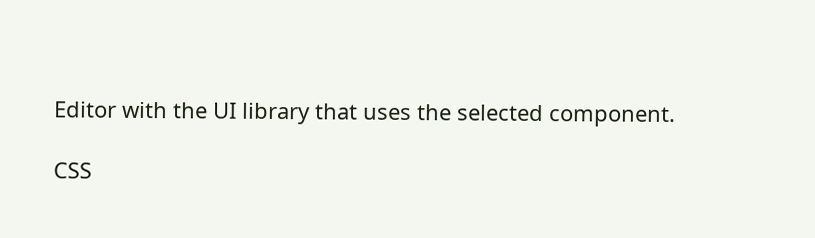Editor with the UI library that uses the selected component.

CSS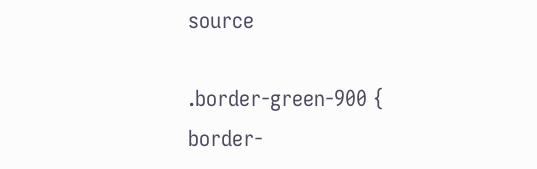source

.border-green-900 { border-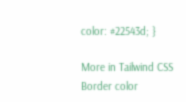color: #22543d; }

More in Tailwind CSS Border color